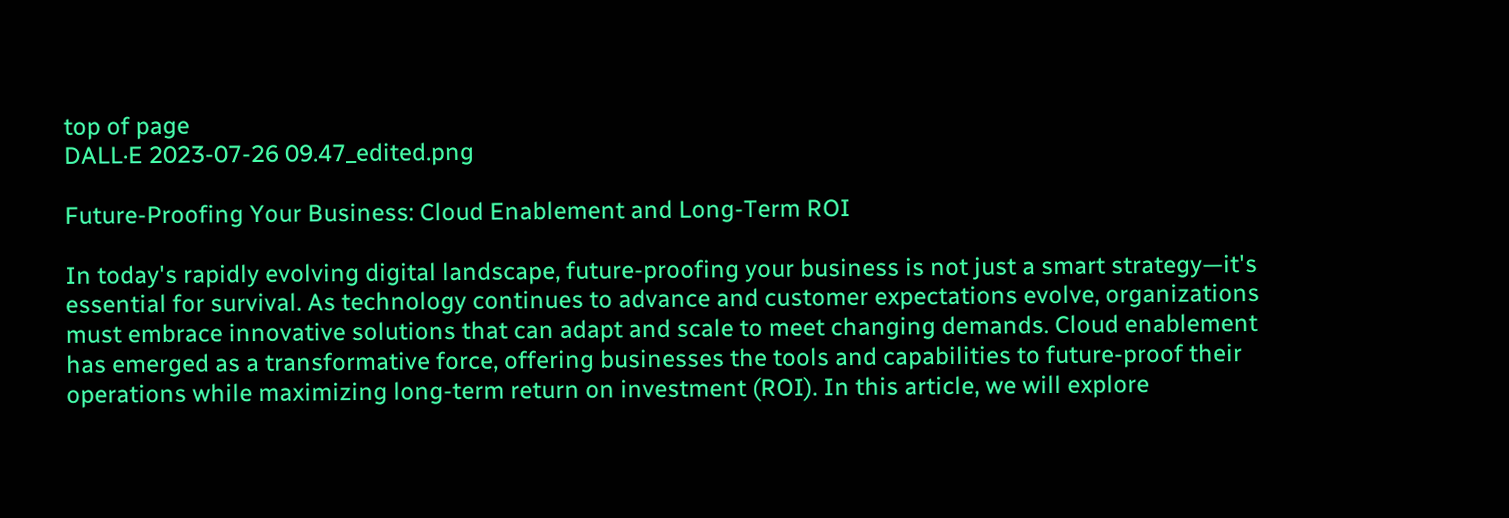top of page
DALL·E 2023-07-26 09.47_edited.png

Future-Proofing Your Business: Cloud Enablement and Long-Term ROI

In today's rapidly evolving digital landscape, future-proofing your business is not just a smart strategy—it's essential for survival. As technology continues to advance and customer expectations evolve, organizations must embrace innovative solutions that can adapt and scale to meet changing demands. Cloud enablement has emerged as a transformative force, offering businesses the tools and capabilities to future-proof their operations while maximizing long-term return on investment (ROI). In this article, we will explore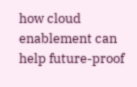how cloud enablement can help future-proof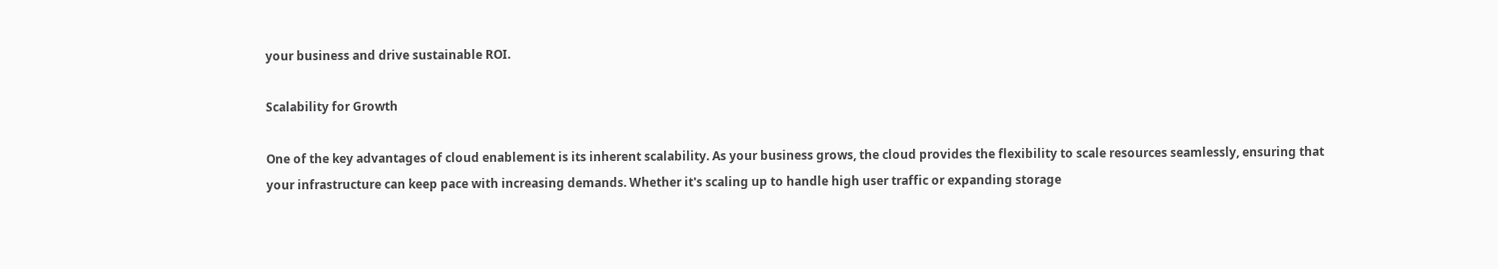your business and drive sustainable ROI.

Scalability for Growth

One of the key advantages of cloud enablement is its inherent scalability. As your business grows, the cloud provides the flexibility to scale resources seamlessly, ensuring that your infrastructure can keep pace with increasing demands. Whether it's scaling up to handle high user traffic or expanding storage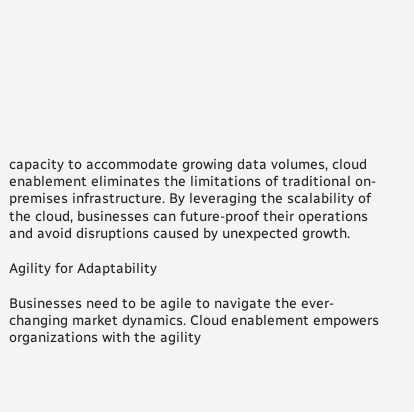capacity to accommodate growing data volumes, cloud enablement eliminates the limitations of traditional on-premises infrastructure. By leveraging the scalability of the cloud, businesses can future-proof their operations and avoid disruptions caused by unexpected growth.

Agility for Adaptability

Businesses need to be agile to navigate the ever-changing market dynamics. Cloud enablement empowers organizations with the agility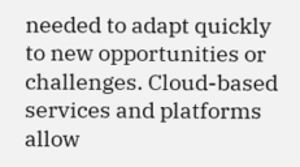needed to adapt quickly to new opportunities or challenges. Cloud-based services and platforms allow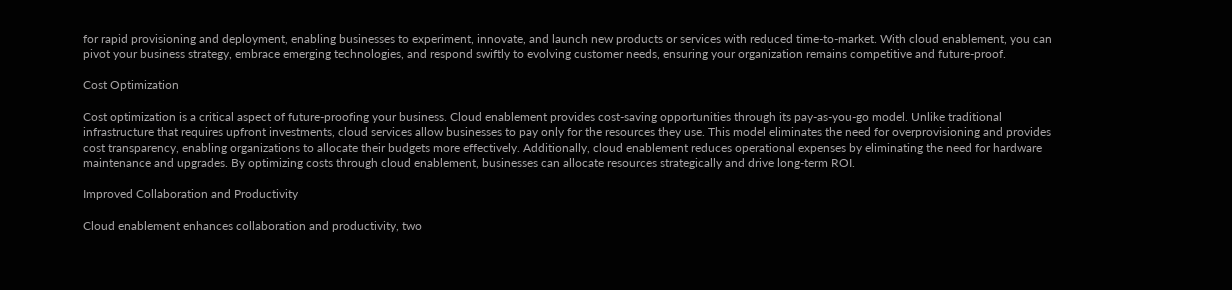for rapid provisioning and deployment, enabling businesses to experiment, innovate, and launch new products or services with reduced time-to-market. With cloud enablement, you can pivot your business strategy, embrace emerging technologies, and respond swiftly to evolving customer needs, ensuring your organization remains competitive and future-proof.

Cost Optimization

Cost optimization is a critical aspect of future-proofing your business. Cloud enablement provides cost-saving opportunities through its pay-as-you-go model. Unlike traditional infrastructure that requires upfront investments, cloud services allow businesses to pay only for the resources they use. This model eliminates the need for overprovisioning and provides cost transparency, enabling organizations to allocate their budgets more effectively. Additionally, cloud enablement reduces operational expenses by eliminating the need for hardware maintenance and upgrades. By optimizing costs through cloud enablement, businesses can allocate resources strategically and drive long-term ROI.

Improved Collaboration and Productivity

Cloud enablement enhances collaboration and productivity, two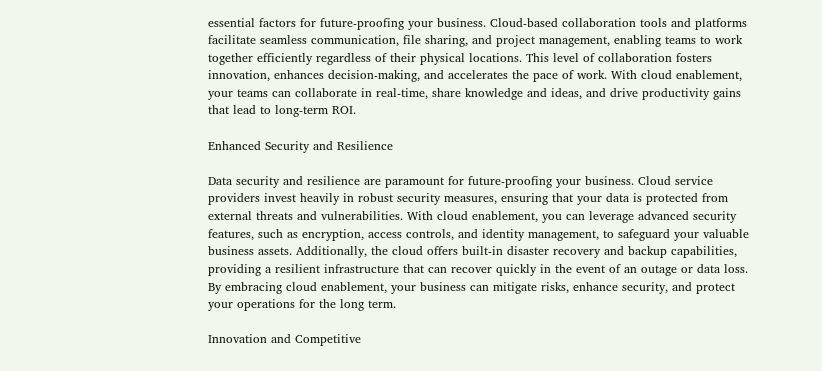essential factors for future-proofing your business. Cloud-based collaboration tools and platforms facilitate seamless communication, file sharing, and project management, enabling teams to work together efficiently regardless of their physical locations. This level of collaboration fosters innovation, enhances decision-making, and accelerates the pace of work. With cloud enablement, your teams can collaborate in real-time, share knowledge and ideas, and drive productivity gains that lead to long-term ROI.

Enhanced Security and Resilience

Data security and resilience are paramount for future-proofing your business. Cloud service providers invest heavily in robust security measures, ensuring that your data is protected from external threats and vulnerabilities. With cloud enablement, you can leverage advanced security features, such as encryption, access controls, and identity management, to safeguard your valuable business assets. Additionally, the cloud offers built-in disaster recovery and backup capabilities, providing a resilient infrastructure that can recover quickly in the event of an outage or data loss. By embracing cloud enablement, your business can mitigate risks, enhance security, and protect your operations for the long term.

Innovation and Competitive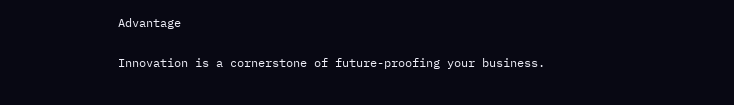Advantage

Innovation is a cornerstone of future-proofing your business.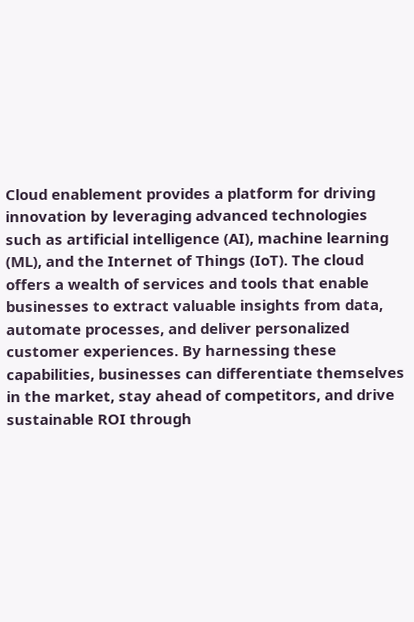Cloud enablement provides a platform for driving innovation by leveraging advanced technologies such as artificial intelligence (AI), machine learning (ML), and the Internet of Things (IoT). The cloud offers a wealth of services and tools that enable businesses to extract valuable insights from data, automate processes, and deliver personalized customer experiences. By harnessing these capabilities, businesses can differentiate themselves in the market, stay ahead of competitors, and drive sustainable ROI through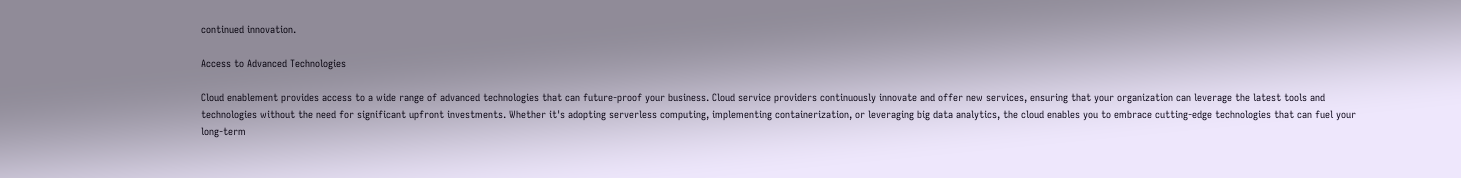continued innovation.

Access to Advanced Technologies

Cloud enablement provides access to a wide range of advanced technologies that can future-proof your business. Cloud service providers continuously innovate and offer new services, ensuring that your organization can leverage the latest tools and technologies without the need for significant upfront investments. Whether it's adopting serverless computing, implementing containerization, or leveraging big data analytics, the cloud enables you to embrace cutting-edge technologies that can fuel your long-term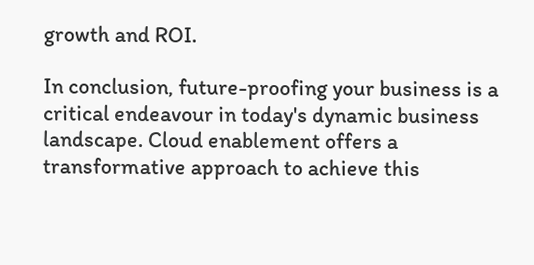growth and ROI.

In conclusion, future-proofing your business is a critical endeavour in today's dynamic business landscape. Cloud enablement offers a transformative approach to achieve this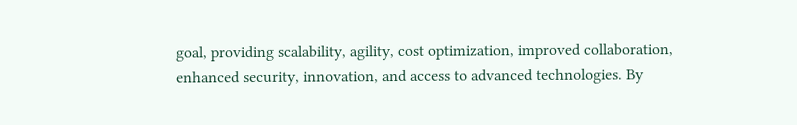goal, providing scalability, agility, cost optimization, improved collaboration, enhanced security, innovation, and access to advanced technologies. By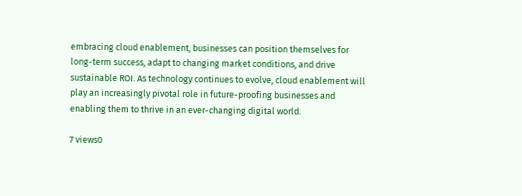embracing cloud enablement, businesses can position themselves for long-term success, adapt to changing market conditions, and drive sustainable ROI. As technology continues to evolve, cloud enablement will play an increasingly pivotal role in future-proofing businesses and enabling them to thrive in an ever-changing digital world.

7 views0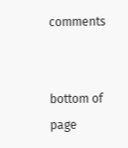comments


bottom of page